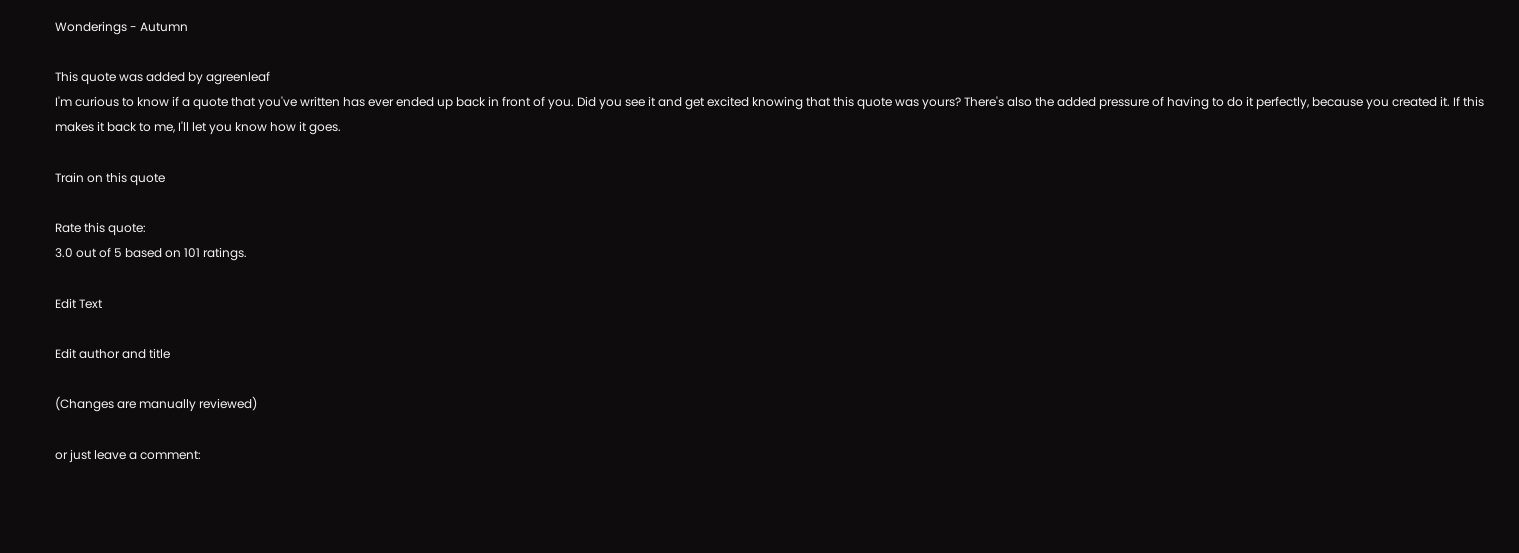Wonderings - Autumn

This quote was added by agreenleaf
I'm curious to know if a quote that you've written has ever ended up back in front of you. Did you see it and get excited knowing that this quote was yours? There's also the added pressure of having to do it perfectly, because you created it. If this makes it back to me, I'll let you know how it goes.

Train on this quote

Rate this quote:
3.0 out of 5 based on 101 ratings.

Edit Text

Edit author and title

(Changes are manually reviewed)

or just leave a comment: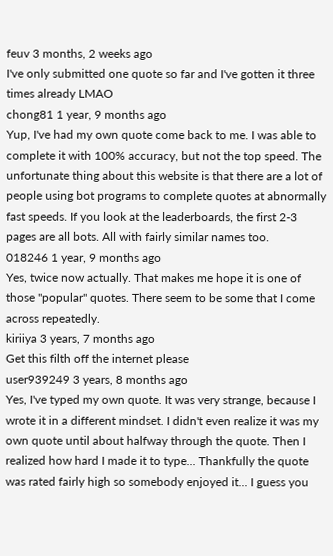feuv 3 months, 2 weeks ago
I've only submitted one quote so far and I've gotten it three times already LMAO
chong81 1 year, 9 months ago
Yup, I've had my own quote come back to me. I was able to complete it with 100% accuracy, but not the top speed. The unfortunate thing about this website is that there are a lot of people using bot programs to complete quotes at abnormally fast speeds. If you look at the leaderboards, the first 2-3 pages are all bots. All with fairly similar names too.
018246 1 year, 9 months ago
Yes, twice now actually. That makes me hope it is one of those "popular" quotes. There seem to be some that I come across repeatedly.
kiriiya 3 years, 7 months ago
Get this filth off the internet please
user939249 3 years, 8 months ago
Yes, I've typed my own quote. It was very strange, because I wrote it in a different mindset. I didn't even realize it was my own quote until about halfway through the quote. Then I realized how hard I made it to type... Thankfully the quote was rated fairly high so somebody enjoyed it... I guess you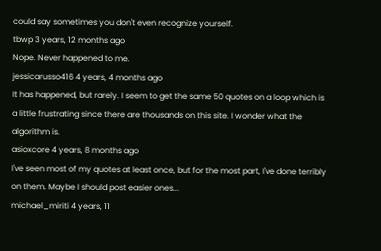could say sometimes you don't even recognize yourself.
tbwp 3 years, 12 months ago
Nope. Never happened to me.
jessicarusso416 4 years, 4 months ago
It has happened, but rarely. I seem to get the same 50 quotes on a loop which is a little frustrating since there are thousands on this site. I wonder what the algorithm is.
asioxcore 4 years, 8 months ago
I've seen most of my quotes at least once, but for the most part, I've done terribly on them. Maybe I should post easier ones...
michael_miriti 4 years, 11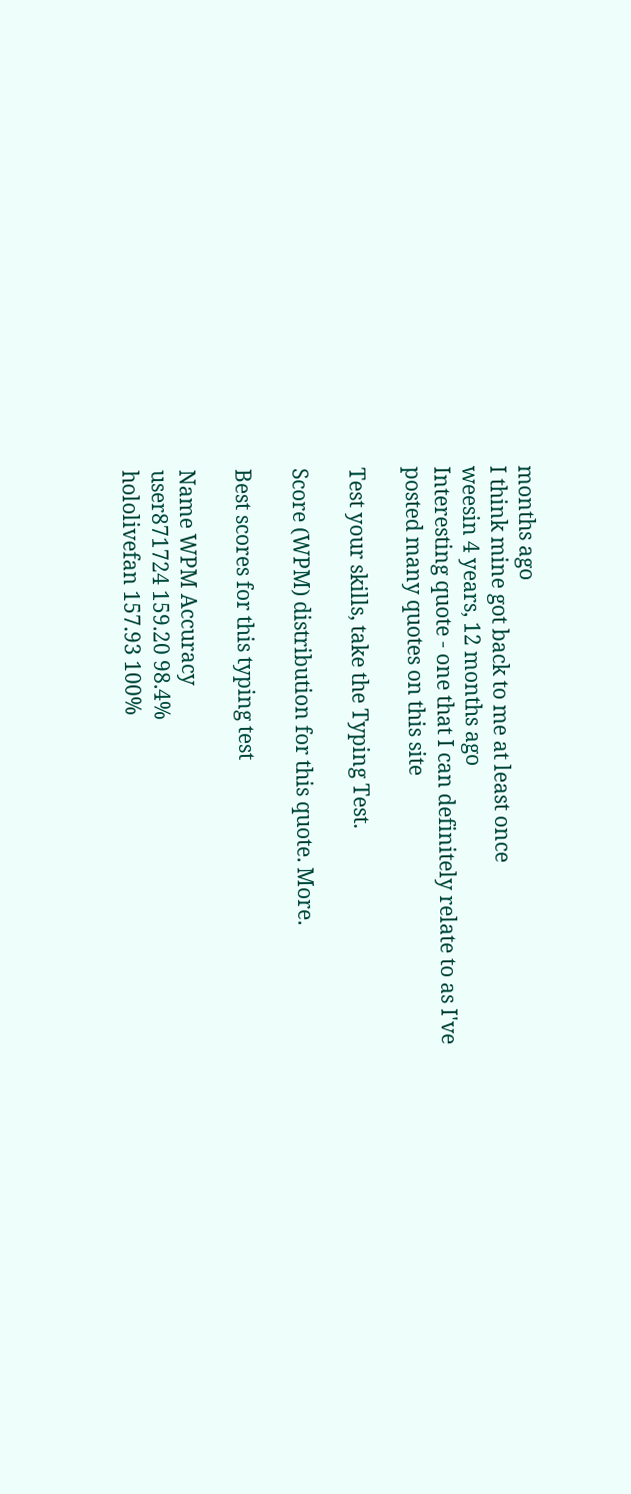months ago
I think mine got back to me at least once
weesin 4 years, 12 months ago
Interesting quote - one that I can definitely relate to as I've posted many quotes on this site

Test your skills, take the Typing Test.

Score (WPM) distribution for this quote. More.

Best scores for this typing test

Name WPM Accuracy
user871724 159.20 98.4%
hololivefan 157.93 100%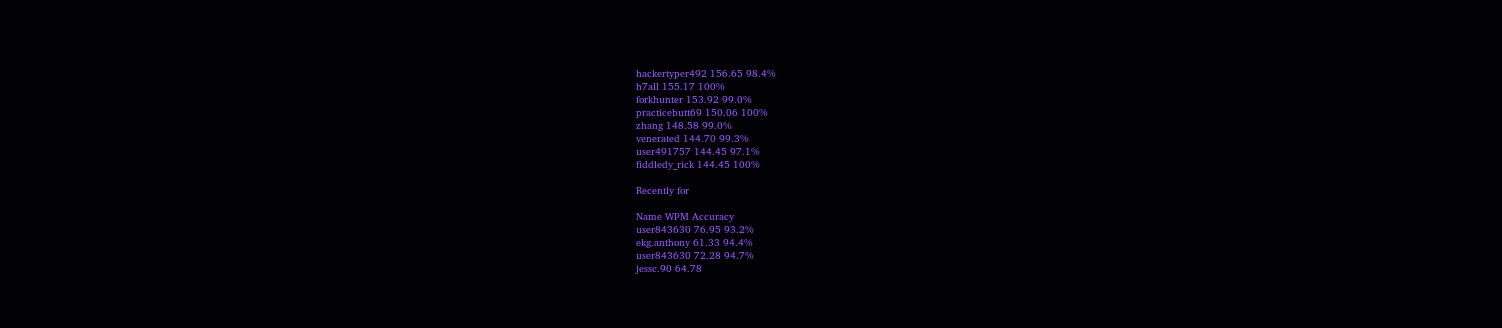hackertyper492 156.65 98.4%
h7all 155.17 100%
forkhunter 153.92 99.0%
practicebutt69 150.06 100%
zhang 148.58 99.0%
venerated 144.70 99.3%
user491757 144.45 97.1%
fiddledy_rick 144.45 100%

Recently for

Name WPM Accuracy
user843630 76.95 93.2%
ekg.anthony 61.33 94.4%
user843630 72.28 94.7%
jessc.90 64.78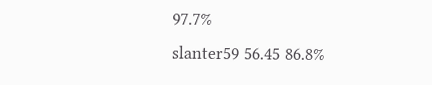97.7%
slanter59 56.45 86.8%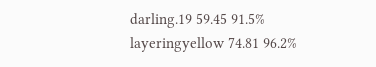darling.19 59.45 91.5%
layeringyellow 74.81 96.2%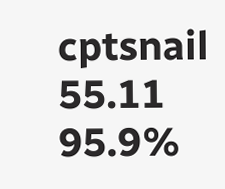cptsnail 55.11 95.9%